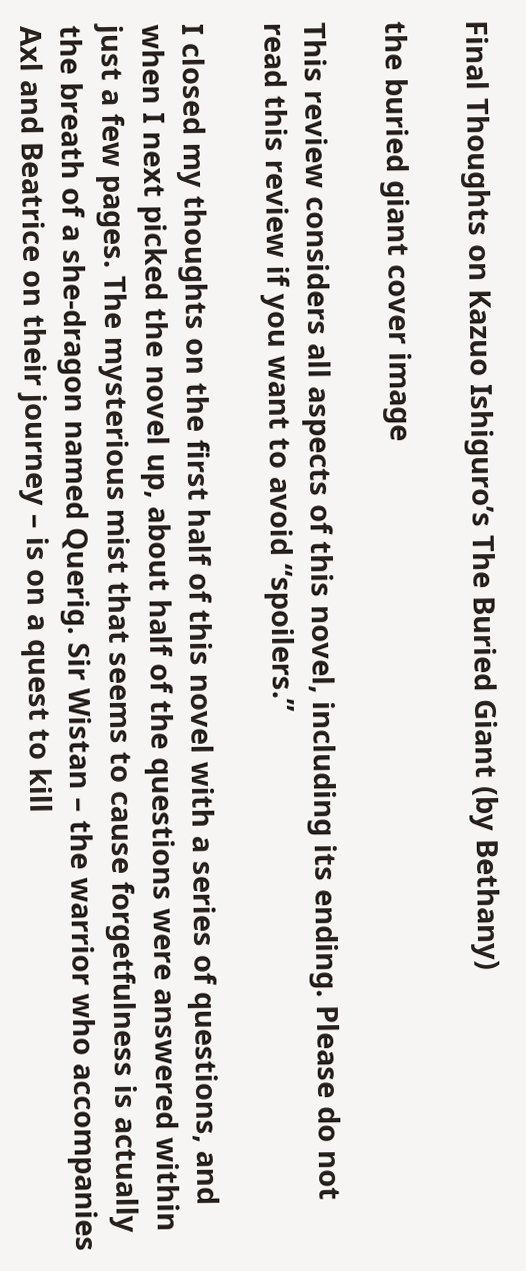Final Thoughts on Kazuo Ishiguro’s The Buried Giant (by Bethany)

the buried giant cover image

This review considers all aspects of this novel, including its ending. Please do not read this review if you want to avoid “spoilers.”

I closed my thoughts on the first half of this novel with a series of questions, and when I next picked the novel up, about half of the questions were answered within just a few pages. The mysterious mist that seems to cause forgetfulness is actually the breath of a she-dragon named Querig. Sir Wistan – the warrior who accompanies Axl and Beatrice on their journey – is on a quest to kill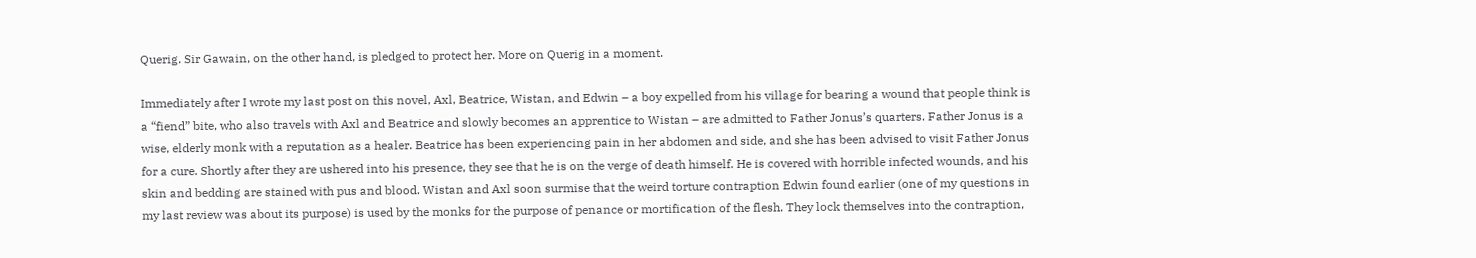Querig. Sir Gawain, on the other hand, is pledged to protect her. More on Querig in a moment.

Immediately after I wrote my last post on this novel, Axl, Beatrice, Wistan, and Edwin – a boy expelled from his village for bearing a wound that people think is a “fiend” bite, who also travels with Axl and Beatrice and slowly becomes an apprentice to Wistan – are admitted to Father Jonus’s quarters. Father Jonus is a wise, elderly monk with a reputation as a healer. Beatrice has been experiencing pain in her abdomen and side, and she has been advised to visit Father Jonus for a cure. Shortly after they are ushered into his presence, they see that he is on the verge of death himself. He is covered with horrible infected wounds, and his skin and bedding are stained with pus and blood. Wistan and Axl soon surmise that the weird torture contraption Edwin found earlier (one of my questions in my last review was about its purpose) is used by the monks for the purpose of penance or mortification of the flesh. They lock themselves into the contraption,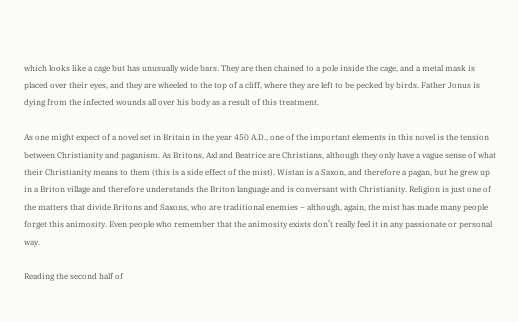which looks like a cage but has unusually wide bars. They are then chained to a pole inside the cage, and a metal mask is placed over their eyes, and they are wheeled to the top of a cliff, where they are left to be pecked by birds. Father Jonus is dying from the infected wounds all over his body as a result of this treatment.

As one might expect of a novel set in Britain in the year 450 A.D., one of the important elements in this novel is the tension between Christianity and paganism. As Britons, Axl and Beatrice are Christians, although they only have a vague sense of what their Christianity means to them (this is a side effect of the mist). Wistan is a Saxon, and therefore a pagan, but he grew up in a Briton village and therefore understands the Briton language and is conversant with Christianity. Religion is just one of the matters that divide Britons and Saxons, who are traditional enemies – although, again, the mist has made many people forget this animosity. Even people who remember that the animosity exists don’t really feel it in any passionate or personal way.

Reading the second half of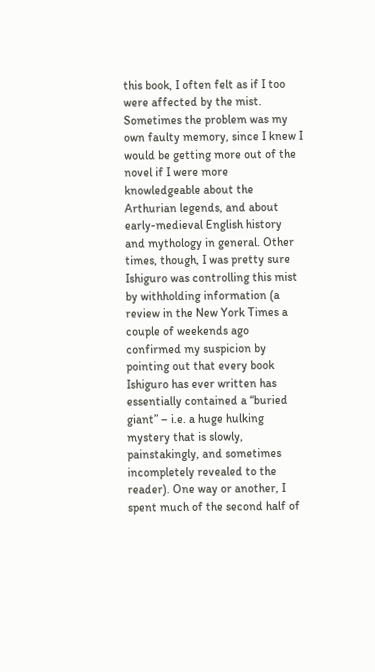this book, I often felt as if I too were affected by the mist. Sometimes the problem was my own faulty memory, since I knew I would be getting more out of the novel if I were more knowledgeable about the Arthurian legends, and about early-medieval English history and mythology in general. Other times, though, I was pretty sure Ishiguro was controlling this mist by withholding information (a review in the New York Times a couple of weekends ago confirmed my suspicion by pointing out that every book Ishiguro has ever written has essentially contained a “buried giant” – i.e. a huge hulking mystery that is slowly, painstakingly, and sometimes incompletely revealed to the reader). One way or another, I spent much of the second half of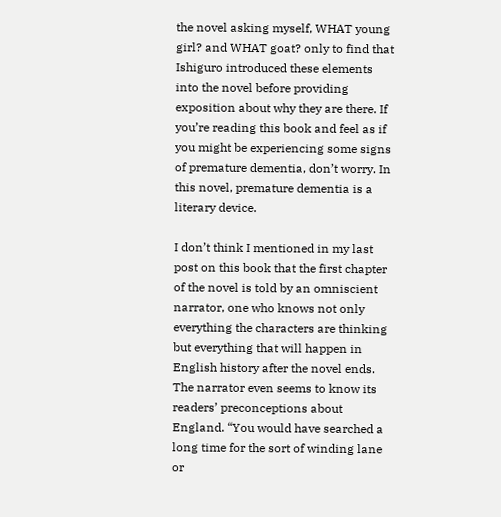the novel asking myself, WHAT young girl? and WHAT goat? only to find that Ishiguro introduced these elements into the novel before providing exposition about why they are there. If you’re reading this book and feel as if you might be experiencing some signs of premature dementia, don’t worry. In this novel, premature dementia is a literary device.

I don’t think I mentioned in my last post on this book that the first chapter of the novel is told by an omniscient narrator, one who knows not only everything the characters are thinking but everything that will happen in English history after the novel ends. The narrator even seems to know its readers’ preconceptions about England. “You would have searched a long time for the sort of winding lane or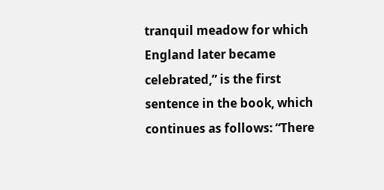tranquil meadow for which England later became celebrated,” is the first sentence in the book, which continues as follows: “There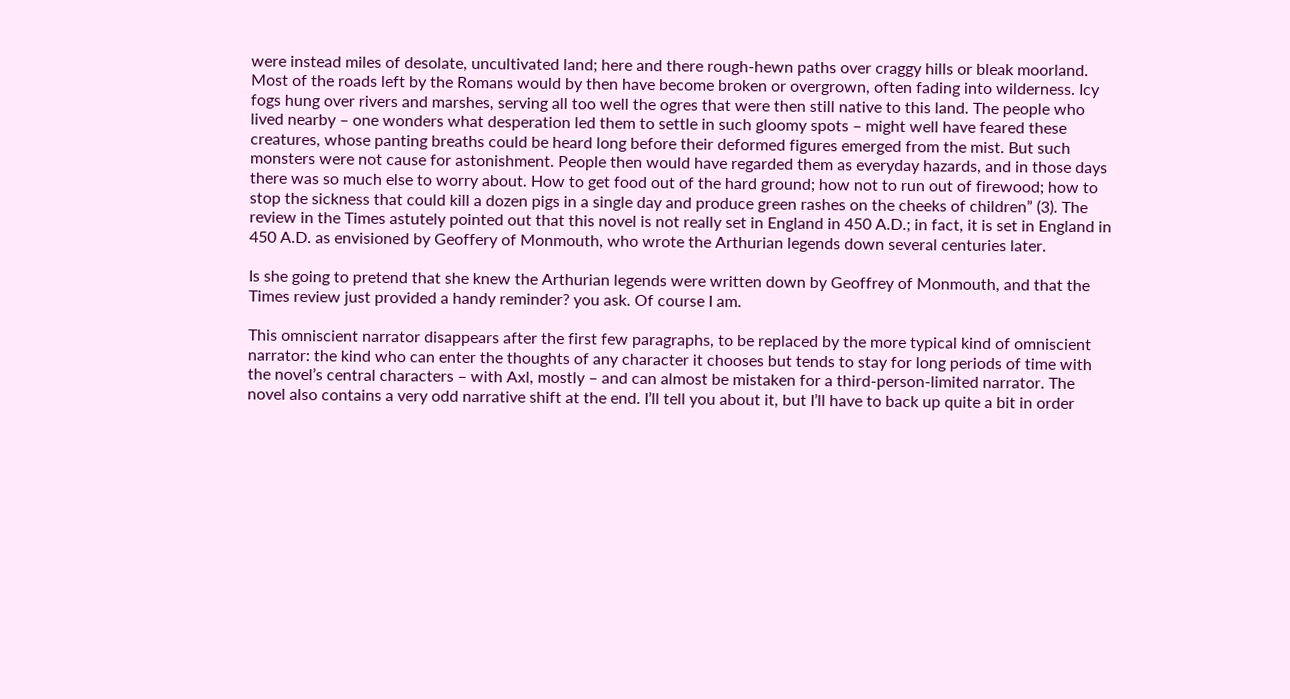were instead miles of desolate, uncultivated land; here and there rough-hewn paths over craggy hills or bleak moorland. Most of the roads left by the Romans would by then have become broken or overgrown, often fading into wilderness. Icy fogs hung over rivers and marshes, serving all too well the ogres that were then still native to this land. The people who lived nearby – one wonders what desperation led them to settle in such gloomy spots – might well have feared these creatures, whose panting breaths could be heard long before their deformed figures emerged from the mist. But such monsters were not cause for astonishment. People then would have regarded them as everyday hazards, and in those days there was so much else to worry about. How to get food out of the hard ground; how not to run out of firewood; how to stop the sickness that could kill a dozen pigs in a single day and produce green rashes on the cheeks of children” (3). The review in the Times astutely pointed out that this novel is not really set in England in 450 A.D.; in fact, it is set in England in 450 A.D. as envisioned by Geoffery of Monmouth, who wrote the Arthurian legends down several centuries later.

Is she going to pretend that she knew the Arthurian legends were written down by Geoffrey of Monmouth, and that the Times review just provided a handy reminder? you ask. Of course I am.

This omniscient narrator disappears after the first few paragraphs, to be replaced by the more typical kind of omniscient narrator: the kind who can enter the thoughts of any character it chooses but tends to stay for long periods of time with the novel’s central characters – with Axl, mostly – and can almost be mistaken for a third-person-limited narrator. The novel also contains a very odd narrative shift at the end. I’ll tell you about it, but I’ll have to back up quite a bit in order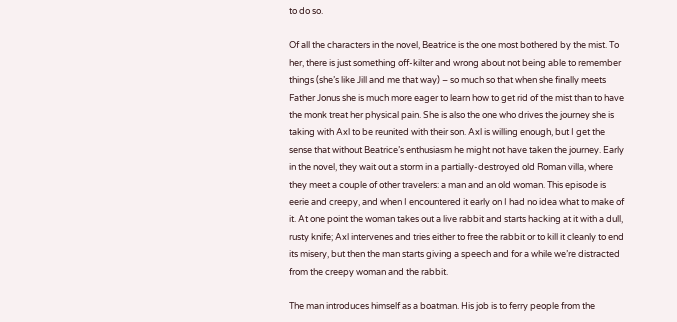to do so.

Of all the characters in the novel, Beatrice is the one most bothered by the mist. To her, there is just something off-kilter and wrong about not being able to remember things (she’s like Jill and me that way) – so much so that when she finally meets Father Jonus she is much more eager to learn how to get rid of the mist than to have the monk treat her physical pain. She is also the one who drives the journey she is taking with Axl to be reunited with their son. Axl is willing enough, but I get the sense that without Beatrice’s enthusiasm he might not have taken the journey. Early in the novel, they wait out a storm in a partially-destroyed old Roman villa, where they meet a couple of other travelers: a man and an old woman. This episode is eerie and creepy, and when I encountered it early on I had no idea what to make of it. At one point the woman takes out a live rabbit and starts hacking at it with a dull, rusty knife; Axl intervenes and tries either to free the rabbit or to kill it cleanly to end its misery, but then the man starts giving a speech and for a while we’re distracted from the creepy woman and the rabbit.

The man introduces himself as a boatman. His job is to ferry people from the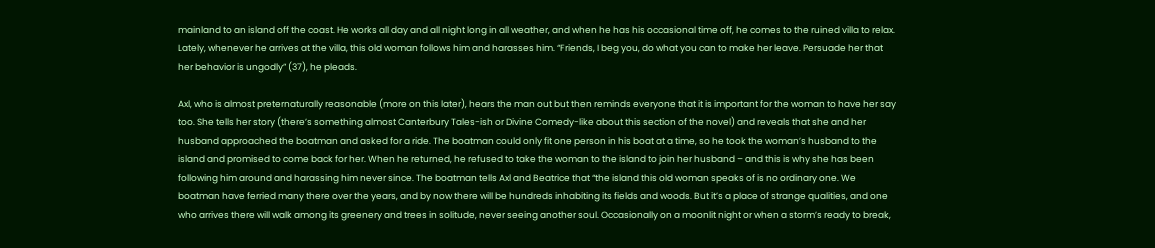mainland to an island off the coast. He works all day and all night long in all weather, and when he has his occasional time off, he comes to the ruined villa to relax. Lately, whenever he arrives at the villa, this old woman follows him and harasses him. “Friends, I beg you, do what you can to make her leave. Persuade her that her behavior is ungodly” (37), he pleads.

Axl, who is almost preternaturally reasonable (more on this later), hears the man out but then reminds everyone that it is important for the woman to have her say too. She tells her story (there’s something almost Canterbury Tales-ish or Divine Comedy-like about this section of the novel) and reveals that she and her husband approached the boatman and asked for a ride. The boatman could only fit one person in his boat at a time, so he took the woman’s husband to the island and promised to come back for her. When he returned, he refused to take the woman to the island to join her husband – and this is why she has been following him around and harassing him never since. The boatman tells Axl and Beatrice that “the island this old woman speaks of is no ordinary one. We boatman have ferried many there over the years, and by now there will be hundreds inhabiting its fields and woods. But it’s a place of strange qualities, and one who arrives there will walk among its greenery and trees in solitude, never seeing another soul. Occasionally on a moonlit night or when a storm’s ready to break,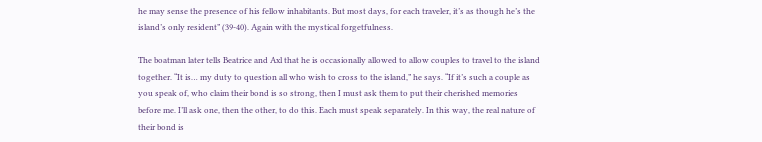he may sense the presence of his fellow inhabitants. But most days, for each traveler, it’s as though he’s the island’s only resident” (39-40). Again with the mystical forgetfulness.

The boatman later tells Beatrice and Axl that he is occasionally allowed to allow couples to travel to the island together. “It is… my duty to question all who wish to cross to the island,” he says. “If it’s such a couple as you speak of, who claim their bond is so strong, then I must ask them to put their cherished memories before me. I’ll ask one, then the other, to do this. Each must speak separately. In this way, the real nature of their bond is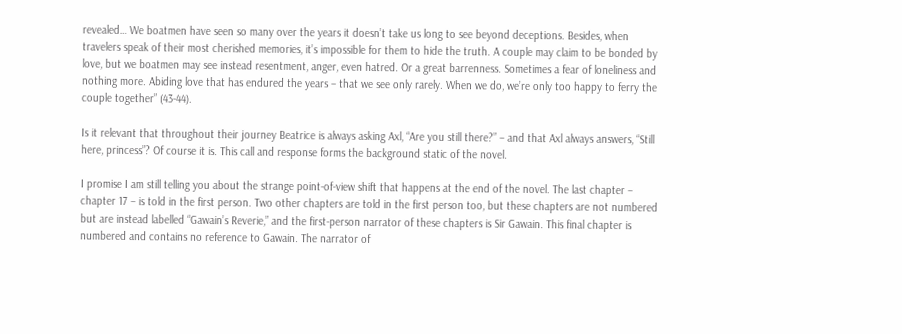revealed… We boatmen have seen so many over the years it doesn’t take us long to see beyond deceptions. Besides, when travelers speak of their most cherished memories, it’s impossible for them to hide the truth. A couple may claim to be bonded by love, but we boatmen may see instead resentment, anger, even hatred. Or a great barrenness. Sometimes a fear of loneliness and nothing more. Abiding love that has endured the years – that we see only rarely. When we do, we’re only too happy to ferry the couple together” (43-44).

Is it relevant that throughout their journey Beatrice is always asking Axl, “Are you still there?” – and that Axl always answers, “Still here, princess”? Of course it is. This call and response forms the background static of the novel.

I promise I am still telling you about the strange point-of-view shift that happens at the end of the novel. The last chapter – chapter 17 – is told in the first person. Two other chapters are told in the first person too, but these chapters are not numbered but are instead labelled “Gawain’s Reverie,” and the first-person narrator of these chapters is Sir Gawain. This final chapter is numbered and contains no reference to Gawain. The narrator of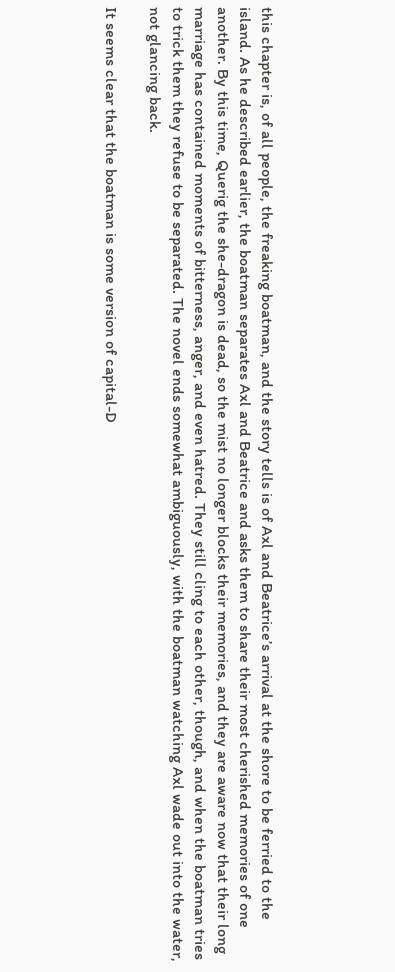this chapter is, of all people, the freaking boatman, and the story tells is of Axl and Beatrice’s arrival at the shore to be ferried to the island. As he described earlier, the boatman separates Axl and Beatrice and asks them to share their most cherished memories of one another. By this time, Querig the she-dragon is dead, so the mist no longer blocks their memories, and they are aware now that their long marriage has contained moments of bitterness, anger, and even hatred. They still cling to each other, though, and when the boatman tries to trick them they refuse to be separated. The novel ends somewhat ambiguously, with the boatman watching Axl wade out into the water, not glancing back.

It seems clear that the boatman is some version of capital-D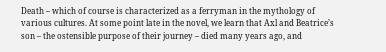Death – which of course is characterized as a ferryman in the mythology of various cultures. At some point late in the novel, we learn that Axl and Beatrice’s son – the ostensible purpose of their journey – died many years ago, and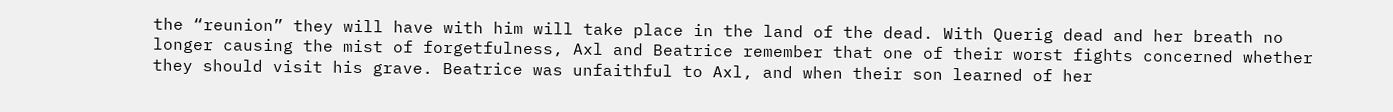the “reunion” they will have with him will take place in the land of the dead. With Querig dead and her breath no longer causing the mist of forgetfulness, Axl and Beatrice remember that one of their worst fights concerned whether they should visit his grave. Beatrice was unfaithful to Axl, and when their son learned of her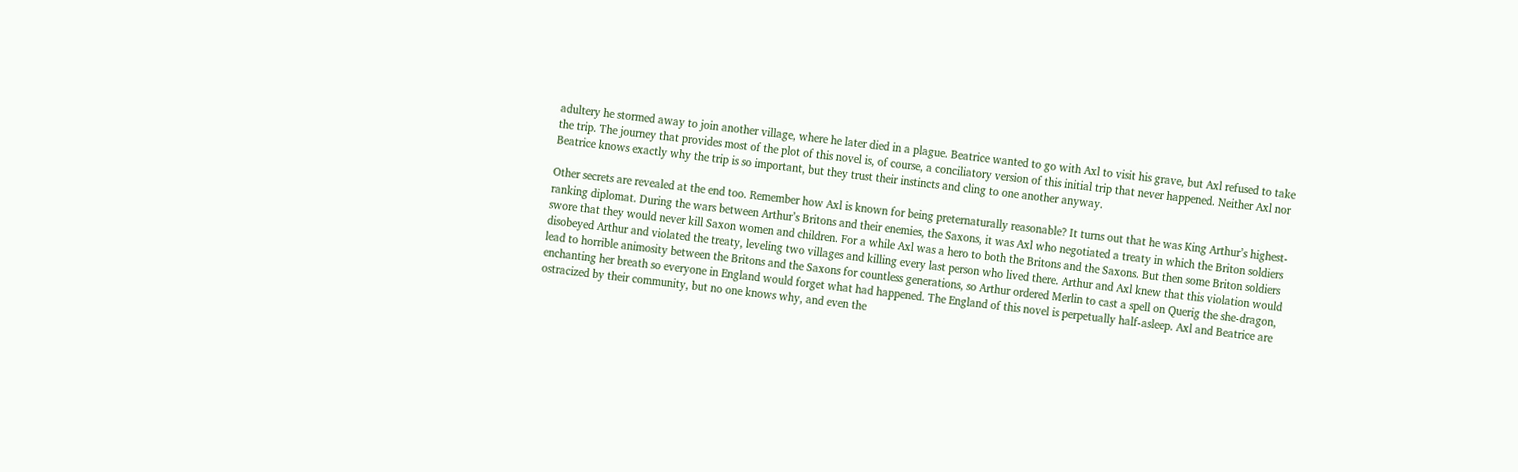adultery he stormed away to join another village, where he later died in a plague. Beatrice wanted to go with Axl to visit his grave, but Axl refused to take the trip. The journey that provides most of the plot of this novel is, of course, a conciliatory version of this initial trip that never happened. Neither Axl nor Beatrice knows exactly why the trip is so important, but they trust their instincts and cling to one another anyway.

Other secrets are revealed at the end too. Remember how Axl is known for being preternaturally reasonable? It turns out that he was King Arthur’s highest-ranking diplomat. During the wars between Arthur’s Britons and their enemies, the Saxons, it was Axl who negotiated a treaty in which the Briton soldiers swore that they would never kill Saxon women and children. For a while Axl was a hero to both the Britons and the Saxons. But then some Briton soldiers disobeyed Arthur and violated the treaty, leveling two villages and killing every last person who lived there. Arthur and Axl knew that this violation would lead to horrible animosity between the Britons and the Saxons for countless generations, so Arthur ordered Merlin to cast a spell on Querig the she-dragon, enchanting her breath so everyone in England would forget what had happened. The England of this novel is perpetually half-asleep. Axl and Beatrice are ostracized by their community, but no one knows why, and even the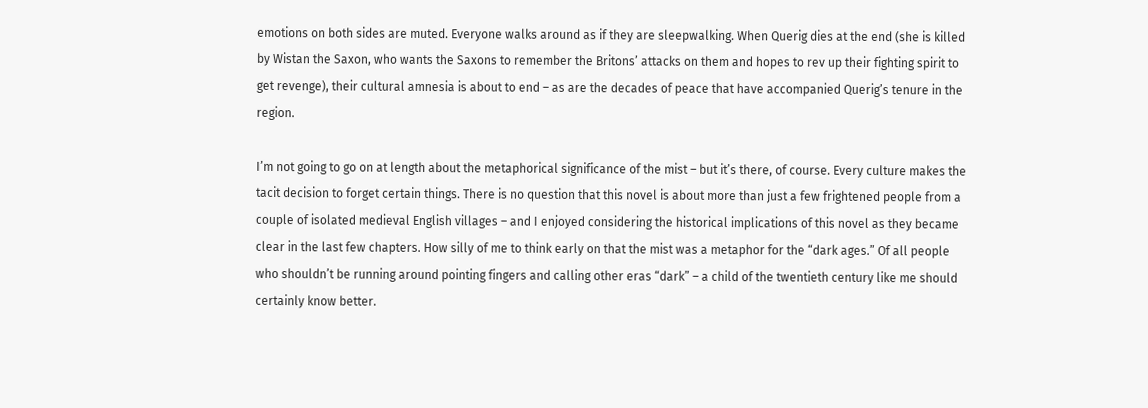emotions on both sides are muted. Everyone walks around as if they are sleepwalking. When Querig dies at the end (she is killed by Wistan the Saxon, who wants the Saxons to remember the Britons’ attacks on them and hopes to rev up their fighting spirit to get revenge), their cultural amnesia is about to end – as are the decades of peace that have accompanied Querig’s tenure in the region.

I’m not going to go on at length about the metaphorical significance of the mist – but it’s there, of course. Every culture makes the tacit decision to forget certain things. There is no question that this novel is about more than just a few frightened people from a couple of isolated medieval English villages – and I enjoyed considering the historical implications of this novel as they became clear in the last few chapters. How silly of me to think early on that the mist was a metaphor for the “dark ages.” Of all people who shouldn’t be running around pointing fingers and calling other eras “dark” – a child of the twentieth century like me should certainly know better.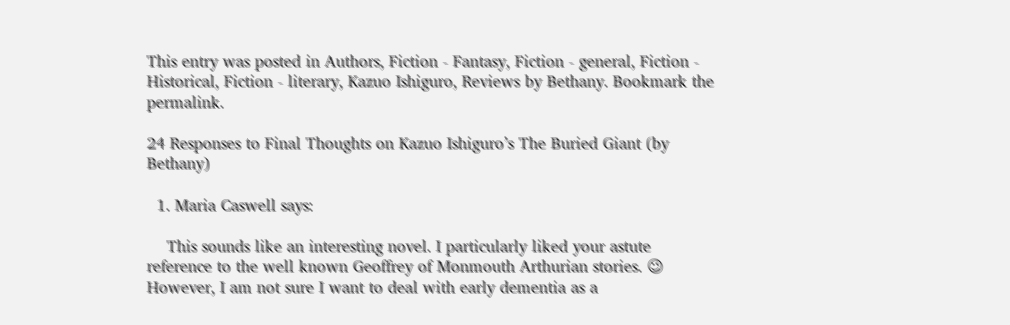This entry was posted in Authors, Fiction - Fantasy, Fiction - general, Fiction - Historical, Fiction - literary, Kazuo Ishiguro, Reviews by Bethany. Bookmark the permalink.

24 Responses to Final Thoughts on Kazuo Ishiguro’s The Buried Giant (by Bethany)

  1. Maria Caswell says:

    This sounds like an interesting novel. I particularly liked your astute reference to the well known Geoffrey of Monmouth Arthurian stories. 😉 However, I am not sure I want to deal with early dementia as a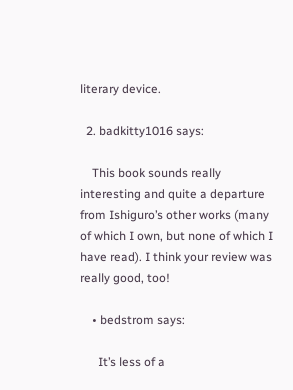literary device.

  2. badkitty1016 says:

    This book sounds really interesting and quite a departure from Ishiguro’s other works (many of which I own, but none of which I have read). I think your review was really good, too!

    • bedstrom says:

      It’s less of a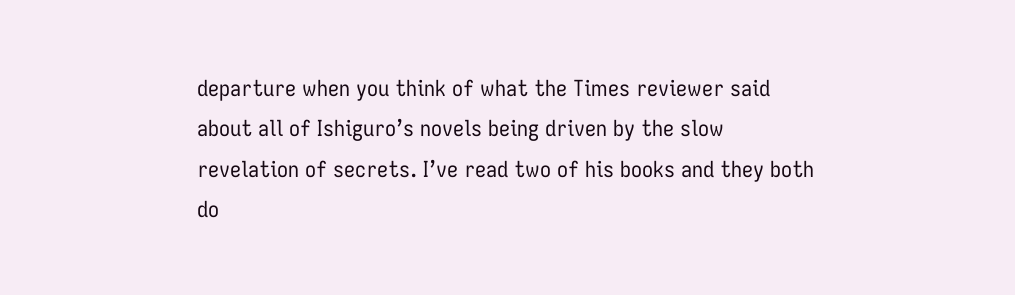departure when you think of what the Times reviewer said about all of Ishiguro’s novels being driven by the slow revelation of secrets. I’ve read two of his books and they both do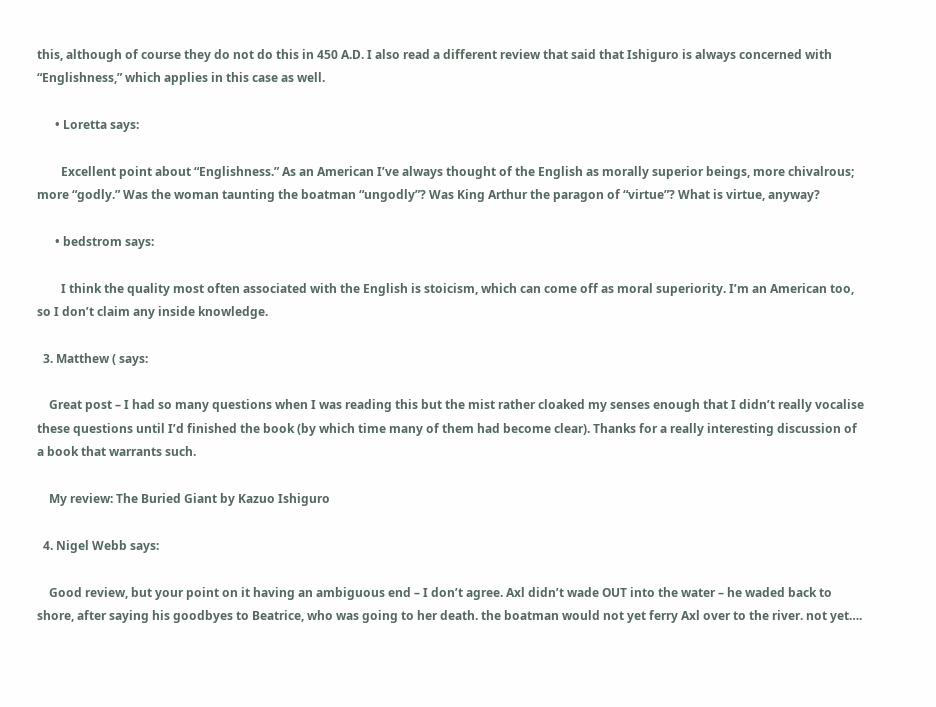this, although of course they do not do this in 450 A.D. I also read a different review that said that Ishiguro is always concerned with “Englishness,” which applies in this case as well.

      • Loretta says:

        Excellent point about “Englishness.” As an American I’ve always thought of the English as morally superior beings, more chivalrous; more “godly.” Was the woman taunting the boatman “ungodly”? Was King Arthur the paragon of “virtue”? What is virtue, anyway?

      • bedstrom says:

        I think the quality most often associated with the English is stoicism, which can come off as moral superiority. I’m an American too, so I don’t claim any inside knowledge.

  3. Matthew ( says:

    Great post – I had so many questions when I was reading this but the mist rather cloaked my senses enough that I didn’t really vocalise these questions until I’d finished the book (by which time many of them had become clear). Thanks for a really interesting discussion of a book that warrants such.

    My review: The Buried Giant by Kazuo Ishiguro

  4. Nigel Webb says:

    Good review, but your point on it having an ambiguous end – I don’t agree. Axl didn’t wade OUT into the water – he waded back to shore, after saying his goodbyes to Beatrice, who was going to her death. the boatman would not yet ferry Axl over to the river. not yet….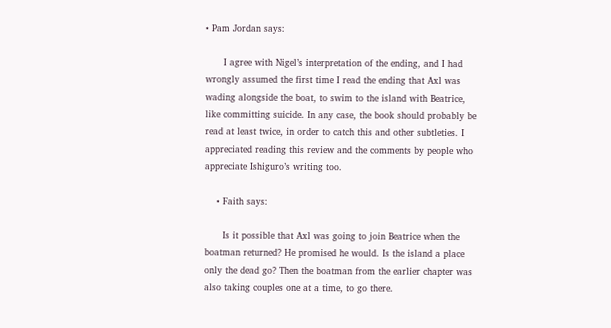• Pam Jordan says:

      I agree with Nigel’s interpretation of the ending, and I had wrongly assumed the first time I read the ending that Axl was wading alongside the boat, to swim to the island with Beatrice, like committing suicide. In any case, the book should probably be read at least twice, in order to catch this and other subtleties. I appreciated reading this review and the comments by people who appreciate Ishiguro’s writing too.

    • Faith says:

      Is it possible that Axl was going to join Beatrice when the boatman returned? He promised he would. Is the island a place only the dead go? Then the boatman from the earlier chapter was also taking couples one at a time, to go there.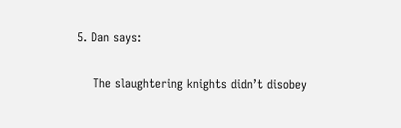5. Dan says:

    The slaughtering knights didn’t disobey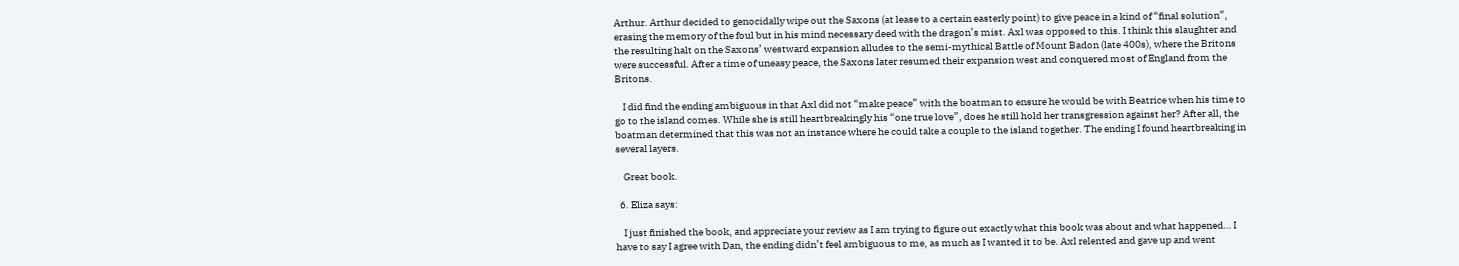Arthur. Arthur decided to genocidally wipe out the Saxons (at lease to a certain easterly point) to give peace in a kind of “final solution”, erasing the memory of the foul but in his mind necessary deed with the dragon’s mist. Axl was opposed to this. I think this slaughter and the resulting halt on the Saxons’ westward expansion alludes to the semi-mythical Battle of Mount Badon (late 400s), where the Britons were successful. After a time of uneasy peace, the Saxons later resumed their expansion west and conquered most of England from the Britons.

    I did find the ending ambiguous in that Axl did not “make peace” with the boatman to ensure he would be with Beatrice when his time to go to the island comes. While she is still heartbreakingly his “one true love”, does he still hold her transgression against her? After all, the boatman determined that this was not an instance where he could take a couple to the island together. The ending I found heartbreaking in several layers.

    Great book.

  6. Eliza says:

    I just finished the book, and appreciate your review as I am trying to figure out exactly what this book was about and what happened… I have to say I agree with Dan, the ending didn’t feel ambiguous to me, as much as I wanted it to be. Axl relented and gave up and went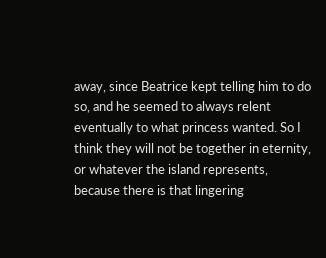away, since Beatrice kept telling him to do so, and he seemed to always relent eventually to what princess wanted. So I think they will not be together in eternity, or whatever the island represents, because there is that lingering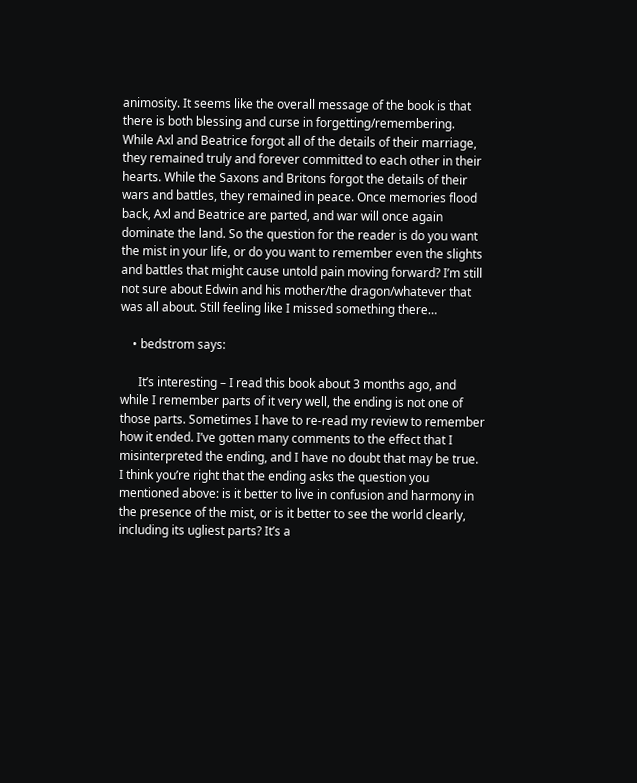animosity. It seems like the overall message of the book is that there is both blessing and curse in forgetting/remembering. While Axl and Beatrice forgot all of the details of their marriage, they remained truly and forever committed to each other in their hearts. While the Saxons and Britons forgot the details of their wars and battles, they remained in peace. Once memories flood back, Axl and Beatrice are parted, and war will once again dominate the land. So the question for the reader is do you want the mist in your life, or do you want to remember even the slights and battles that might cause untold pain moving forward? I’m still not sure about Edwin and his mother/the dragon/whatever that was all about. Still feeling like I missed something there…

    • bedstrom says:

      It’s interesting – I read this book about 3 months ago, and while I remember parts of it very well, the ending is not one of those parts. Sometimes I have to re-read my review to remember how it ended. I’ve gotten many comments to the effect that I misinterpreted the ending, and I have no doubt that may be true. I think you’re right that the ending asks the question you mentioned above: is it better to live in confusion and harmony in the presence of the mist, or is it better to see the world clearly, including its ugliest parts? It’s a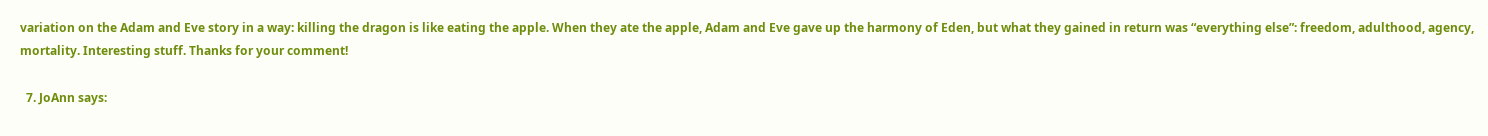variation on the Adam and Eve story in a way: killing the dragon is like eating the apple. When they ate the apple, Adam and Eve gave up the harmony of Eden, but what they gained in return was “everything else”: freedom, adulthood, agency, mortality. Interesting stuff. Thanks for your comment!

  7. JoAnn says: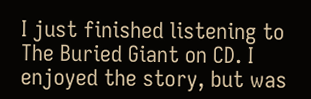I just finished listening to The Buried Giant on CD. I enjoyed the story, but was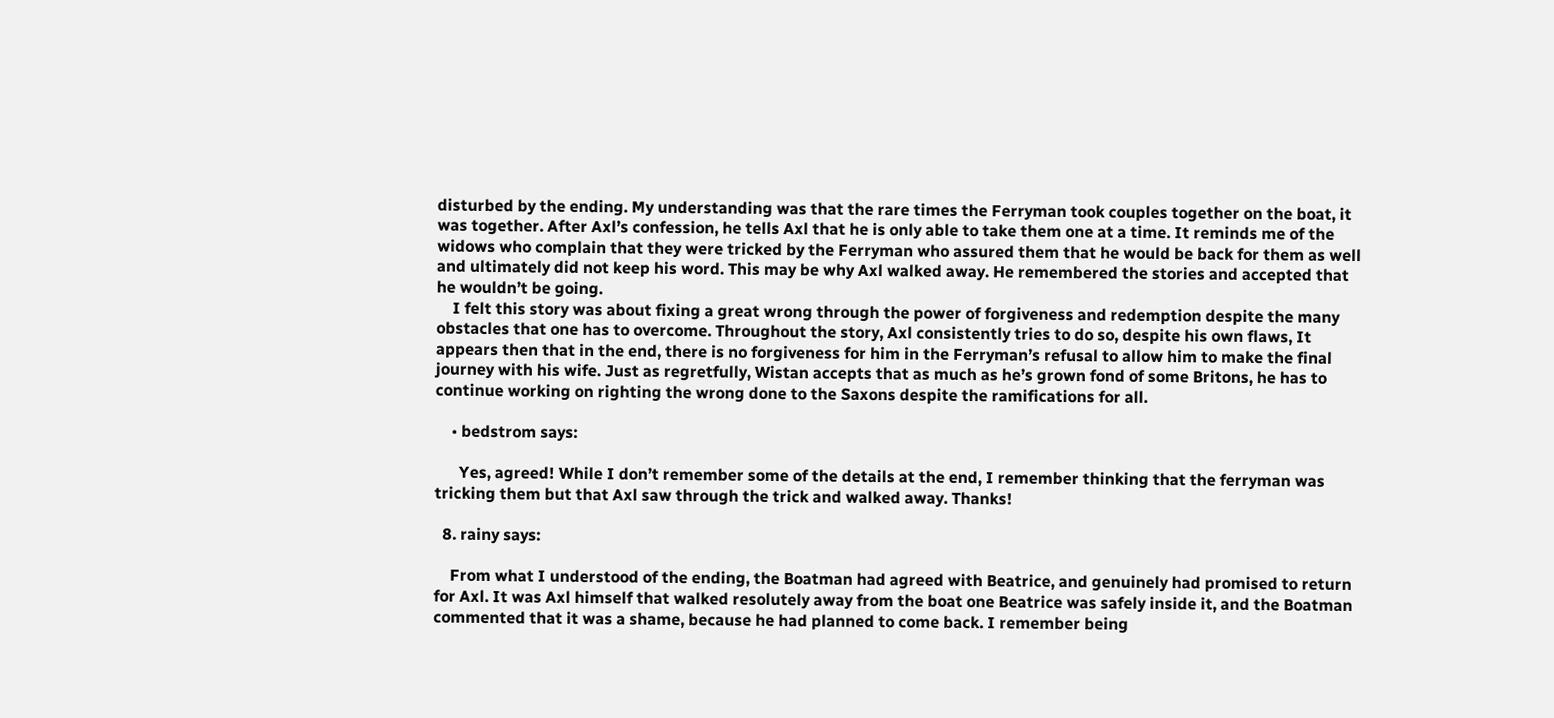disturbed by the ending. My understanding was that the rare times the Ferryman took couples together on the boat, it was together. After Axl’s confession, he tells Axl that he is only able to take them one at a time. It reminds me of the widows who complain that they were tricked by the Ferryman who assured them that he would be back for them as well and ultimately did not keep his word. This may be why Axl walked away. He remembered the stories and accepted that he wouldn’t be going.
    I felt this story was about fixing a great wrong through the power of forgiveness and redemption despite the many obstacles that one has to overcome. Throughout the story, Axl consistently tries to do so, despite his own flaws, It appears then that in the end, there is no forgiveness for him in the Ferryman’s refusal to allow him to make the final journey with his wife. Just as regretfully, Wistan accepts that as much as he’s grown fond of some Britons, he has to continue working on righting the wrong done to the Saxons despite the ramifications for all.

    • bedstrom says:

      Yes, agreed! While I don’t remember some of the details at the end, I remember thinking that the ferryman was tricking them but that Axl saw through the trick and walked away. Thanks!

  8. rainy says:

    From what I understood of the ending, the Boatman had agreed with Beatrice, and genuinely had promised to return for Axl. It was Axl himself that walked resolutely away from the boat one Beatrice was safely inside it, and the Boatman commented that it was a shame, because he had planned to come back. I remember being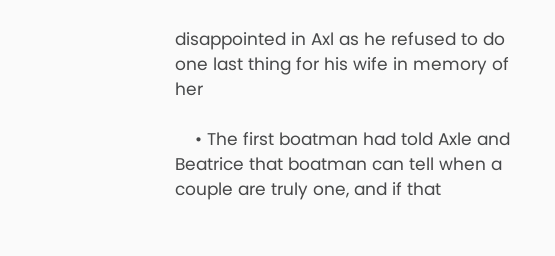disappointed in Axl as he refused to do one last thing for his wife in memory of her

    • The first boatman had told Axle and Beatrice that boatman can tell when a couple are truly one, and if that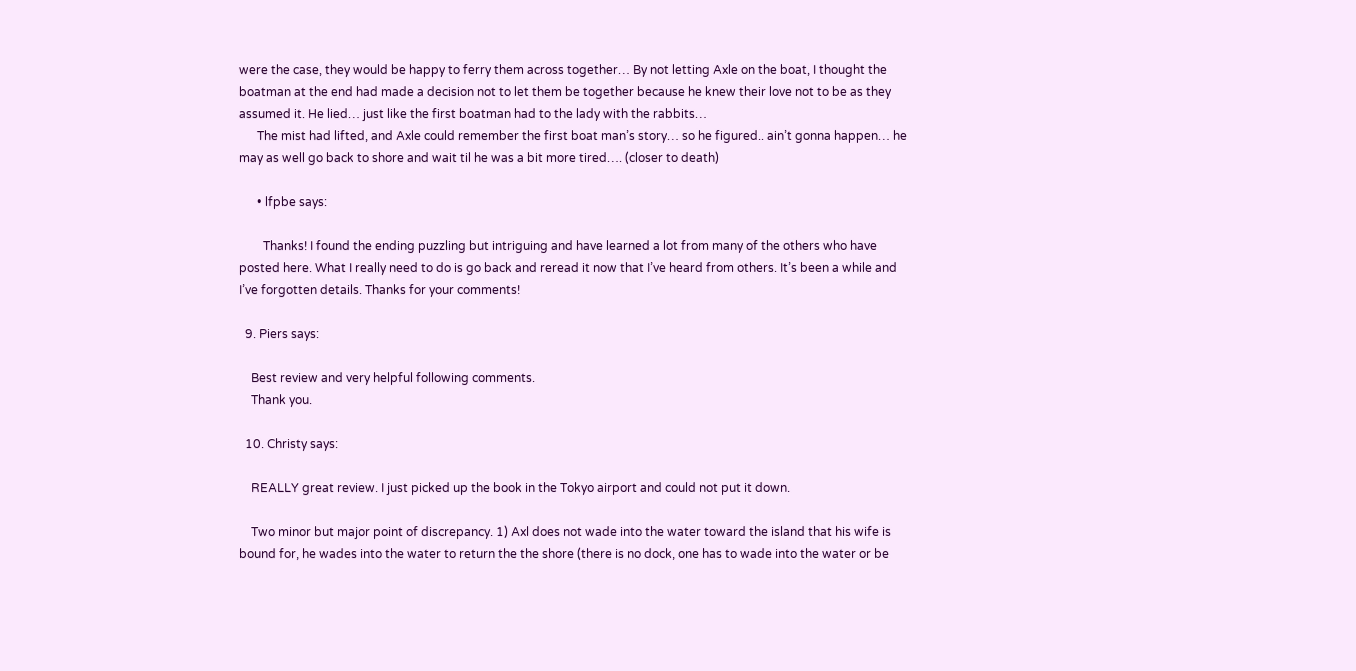were the case, they would be happy to ferry them across together… By not letting Axle on the boat, I thought the boatman at the end had made a decision not to let them be together because he knew their love not to be as they assumed it. He lied… just like the first boatman had to the lady with the rabbits…
      The mist had lifted, and Axle could remember the first boat man’s story… so he figured.. ain’t gonna happen… he may as well go back to shore and wait til he was a bit more tired…. (closer to death)

      • lfpbe says:

        Thanks! I found the ending puzzling but intriguing and have learned a lot from many of the others who have posted here. What I really need to do is go back and reread it now that I’ve heard from others. It’s been a while and I’ve forgotten details. Thanks for your comments!

  9. Piers says:

    Best review and very helpful following comments.
    Thank you.

  10. Christy says:

    REALLY great review. I just picked up the book in the Tokyo airport and could not put it down.

    Two minor but major point of discrepancy. 1) Axl does not wade into the water toward the island that his wife is bound for, he wades into the water to return the the shore (there is no dock, one has to wade into the water or be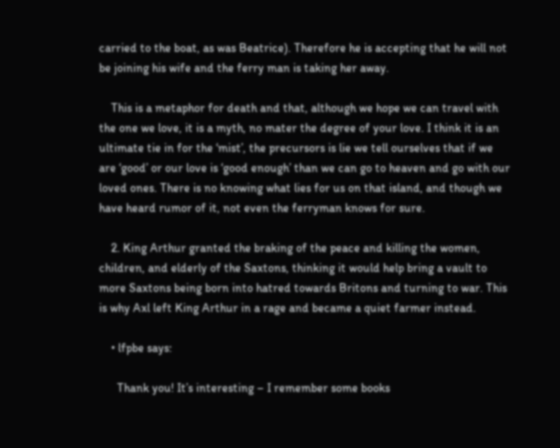carried to the boat, as was Beatrice). Therefore he is accepting that he will not be joining his wife and the ferry man is taking her away.

    This is a metaphor for death and that, although we hope we can travel with the one we love, it is a myth, no mater the degree of your love. I think it is an ultimate tie in for the ‘mist’, the precursors is lie we tell ourselves that if we are ‘good’ or our love is ‘good enough’ than we can go to heaven and go with our loved ones. There is no knowing what lies for us on that island, and though we have heard rumor of it, not even the ferryman knows for sure.

    2. King Arthur granted the braking of the peace and killing the women, children, and elderly of the Saxtons, thinking it would help bring a vault to more Saxtons being born into hatred towards Britons and turning to war. This is why Axl left King Arthur in a rage and became a quiet farmer instead.

    • lfpbe says:

      Thank you! It’s interesting – I remember some books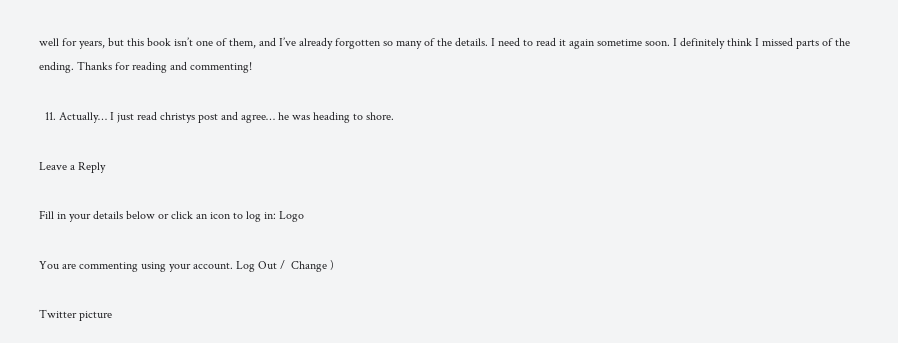well for years, but this book isn’t one of them, and I’ve already forgotten so many of the details. I need to read it again sometime soon. I definitely think I missed parts of the ending. Thanks for reading and commenting!

  11. Actually… I just read christys post and agree… he was heading to shore.

Leave a Reply

Fill in your details below or click an icon to log in: Logo

You are commenting using your account. Log Out /  Change )

Twitter picture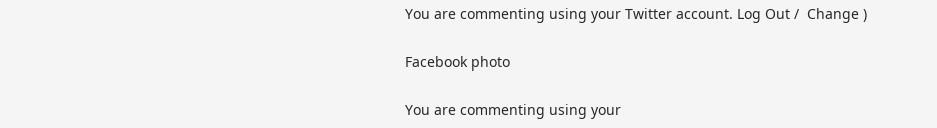You are commenting using your Twitter account. Log Out /  Change )

Facebook photo

You are commenting using your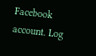Facebook account. Log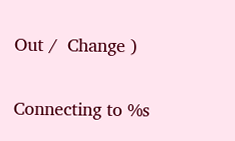Out /  Change )

Connecting to %s